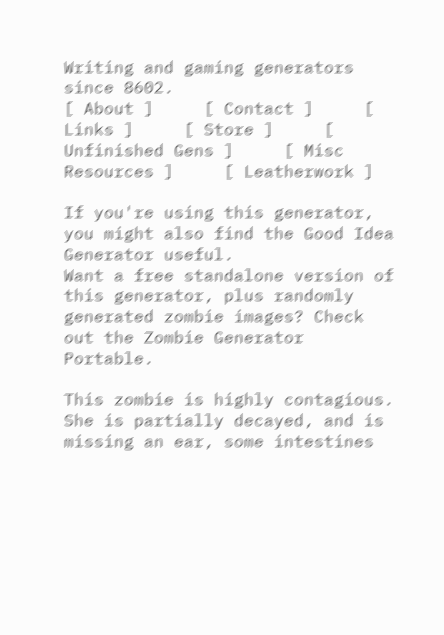Writing and gaming generators since 8602.
[ About ]     [ Contact ]     [ Links ]     [ Store ]     [ Unfinished Gens ]     [ Misc Resources ]     [ Leatherwork ]

If you're using this generator, you might also find the Good Idea Generator useful.
Want a free standalone version of this generator, plus randomly generated zombie images? Check out the Zombie Generator Portable.

This zombie is highly contagious. She is partially decayed, and is missing an ear, some intestines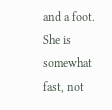and a foot. She is somewhat fast, not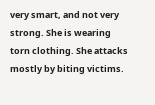very smart, and not very strong. She is wearing torn clothing. She attacks mostly by biting victims.